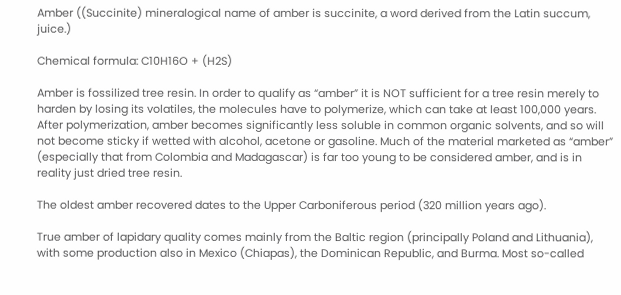Amber ((Succinite) mineralogical name of amber is succinite, a word derived from the Latin succum, juice.)

Chemical formula: C10H16O + (H2S)

Amber is fossilized tree resin. In order to qualify as “amber” it is NOT sufficient for a tree resin merely to harden by losing its volatiles, the molecules have to polymerize, which can take at least 100,000 years. After polymerization, amber becomes significantly less soluble in common organic solvents, and so will not become sticky if wetted with alcohol, acetone or gasoline. Much of the material marketed as “amber” (especially that from Colombia and Madagascar) is far too young to be considered amber, and is in reality just dried tree resin.

The oldest amber recovered dates to the Upper Carboniferous period (320 million years ago).

True amber of lapidary quality comes mainly from the Baltic region (principally Poland and Lithuania), with some production also in Mexico (Chiapas), the Dominican Republic, and Burma. Most so-called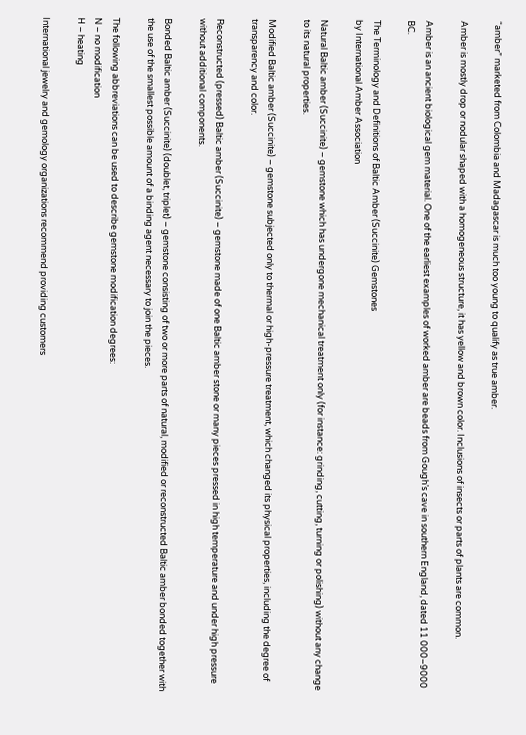“amber” marketed from Colombia and Madagascar is much too young to qualify as true amber.

Amber is mostly drop or nodular shaped with a homogeneous structure, it has yellow and brown color. Inclusions of insects or parts of plants are common.

Amber is an ancient biological gem material. One of the earliest examples of worked amber are beads from Gough’s cave in southern England, dated 11 000–9000 BC.

The Terminology and Definitions of Baltic Amber (Succinite) Gemstones
by International Amber Association

Natural Baltic amber (Succinite) – gemstone which has undergone mechanical treatment only (for instance: grinding, cutting, turning or polishing) without any change to its natural properties.

Modified Baltic amber (Succinite) – gemstone subjected only to thermal or high-pressure treatment, which changed its physical properties, including the degree of transparency and color.

Reconstructed (pressed) Baltic amber (Succinite) – gemstone made of one Baltic amber stone or many pieces pressed in high temperature and under high pressure without additional components.

Bonded Baltic amber (Succinite) (doublet, triplet) – gemstone consisting of two or more parts of natural, modified or reconstructed Baltic amber bonded together with the use of the smallest possible amount of a binding agent necessary to join the pieces.

The following abbreviations can be used to describe gemstone modification degrees:
N – no modification
H – heating

International jewelry and gemology organizations recommend providing customers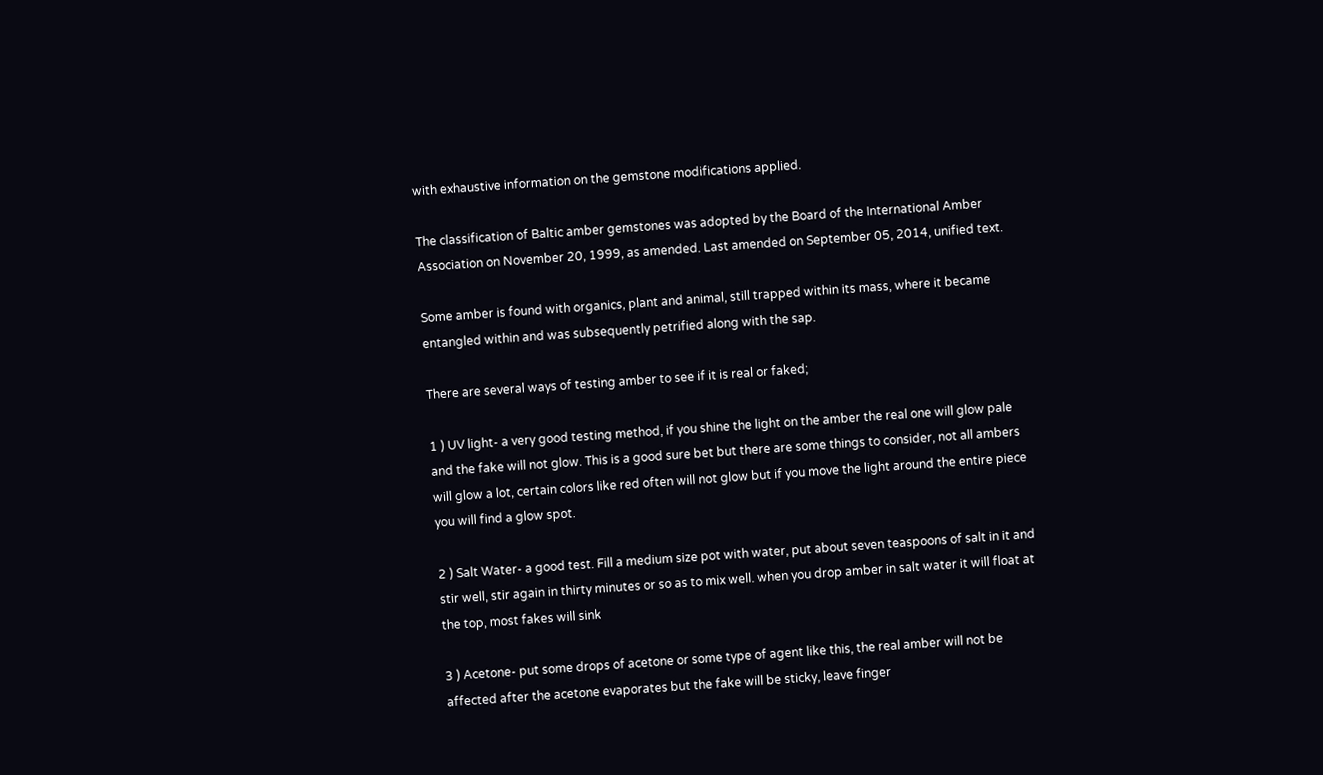with exhaustive information on the gemstone modifications applied.

The classification of Baltic amber gemstones was adopted by the Board of the International Amber Association on November 20, 1999, as amended. Last amended on September 05, 2014, unified text.

Some amber is found with organics, plant and animal, still trapped within its mass, where it became entangled within and was subsequently petrified along with the sap.

There are several ways of testing amber to see if it is real or faked;

1 ) UV light- a very good testing method, if you shine the light on the amber the real one will glow pale and the fake will not glow. This is a good sure bet but there are some things to consider, not all ambers will glow a lot, certain colors like red often will not glow but if you move the light around the entire piece you will find a glow spot.

2 ) Salt Water- a good test. Fill a medium size pot with water, put about seven teaspoons of salt in it and stir well, stir again in thirty minutes or so as to mix well. when you drop amber in salt water it will float at the top, most fakes will sink

3 ) Acetone- put some drops of acetone or some type of agent like this, the real amber will not be affected after the acetone evaporates but the fake will be sticky, leave finger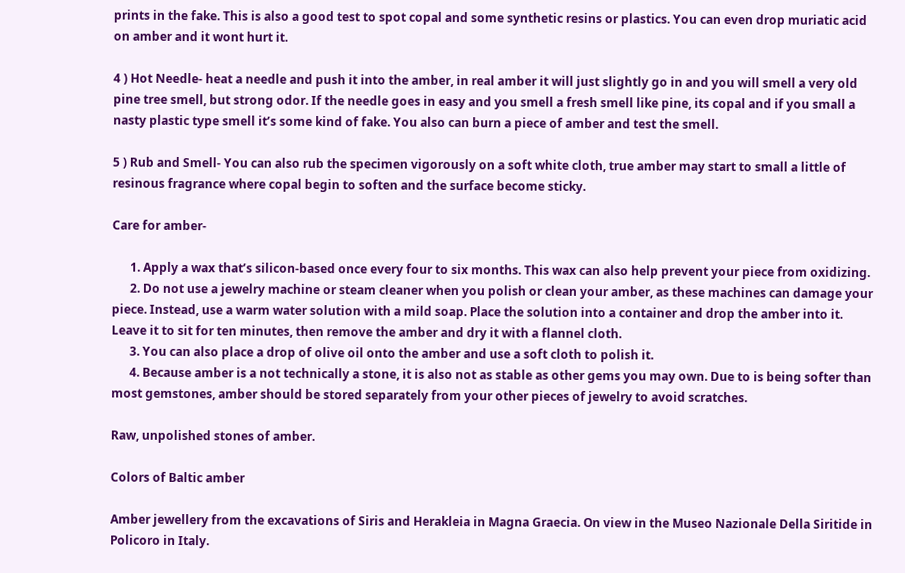prints in the fake. This is also a good test to spot copal and some synthetic resins or plastics. You can even drop muriatic acid on amber and it wont hurt it.

4 ) Hot Needle- heat a needle and push it into the amber, in real amber it will just slightly go in and you will smell a very old pine tree smell, but strong odor. If the needle goes in easy and you smell a fresh smell like pine, its copal and if you small a nasty plastic type smell it’s some kind of fake. You also can burn a piece of amber and test the smell.

5 ) Rub and Smell- You can also rub the specimen vigorously on a soft white cloth, true amber may start to small a little of resinous fragrance where copal begin to soften and the surface become sticky.

Care for amber-

      1. Apply a wax that’s silicon-based once every four to six months. This wax can also help prevent your piece from oxidizing.
      2. Do not use a jewelry machine or steam cleaner when you polish or clean your amber, as these machines can damage your piece. Instead, use a warm water solution with a mild soap. Place the solution into a container and drop the amber into it. Leave it to sit for ten minutes, then remove the amber and dry it with a flannel cloth.
      3. You can also place a drop of olive oil onto the amber and use a soft cloth to polish it.
      4. Because amber is a not technically a stone, it is also not as stable as other gems you may own. Due to is being softer than most gemstones, amber should be stored separately from your other pieces of jewelry to avoid scratches.

Raw, unpolished stones of amber.

Colors of Baltic amber

Amber jewellery from the excavations of Siris and Herakleia in Magna Graecia. On view in the Museo Nazionale Della Siritide in Policoro in Italy.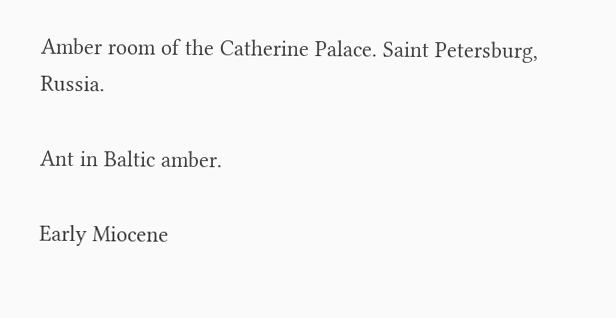Amber room of the Catherine Palace. Saint Petersburg, Russia.

Ant in Baltic amber.

Early Miocene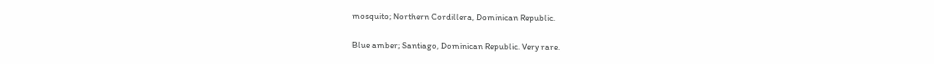mosquito; Northern Cordillera, Dominican Republic.

Blue amber; Santiago, Dominican Republic. Very rare.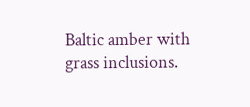Baltic amber with grass inclusions.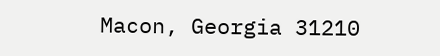Macon, Georgia 31210